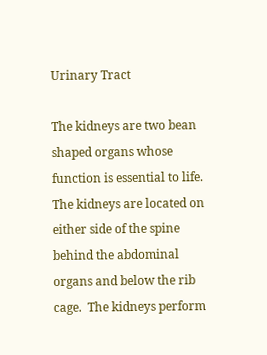Urinary Tract

The kidneys are two bean shaped organs whose function is essential to life.  The kidneys are located on either side of the spine behind the abdominal organs and below the rib cage.  The kidneys perform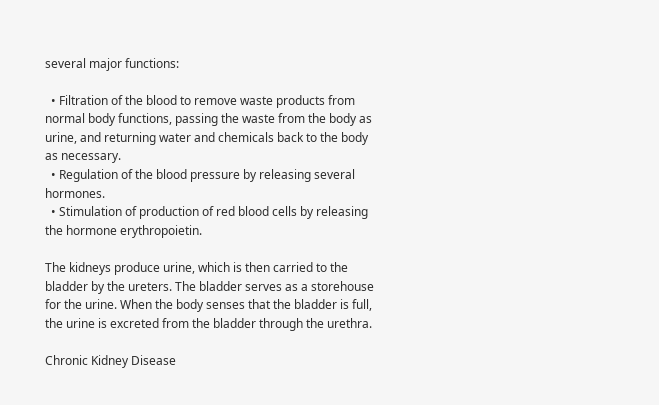several major functions:

  • Filtration of the blood to remove waste products from normal body functions, passing the waste from the body as urine, and returning water and chemicals back to the body as necessary.
  • Regulation of the blood pressure by releasing several hormones.
  • Stimulation of production of red blood cells by releasing the hormone erythropoietin.

The kidneys produce urine, which is then carried to the bladder by the ureters. The bladder serves as a storehouse for the urine. When the body senses that the bladder is full, the urine is excreted from the bladder through the urethra.

Chronic Kidney Disease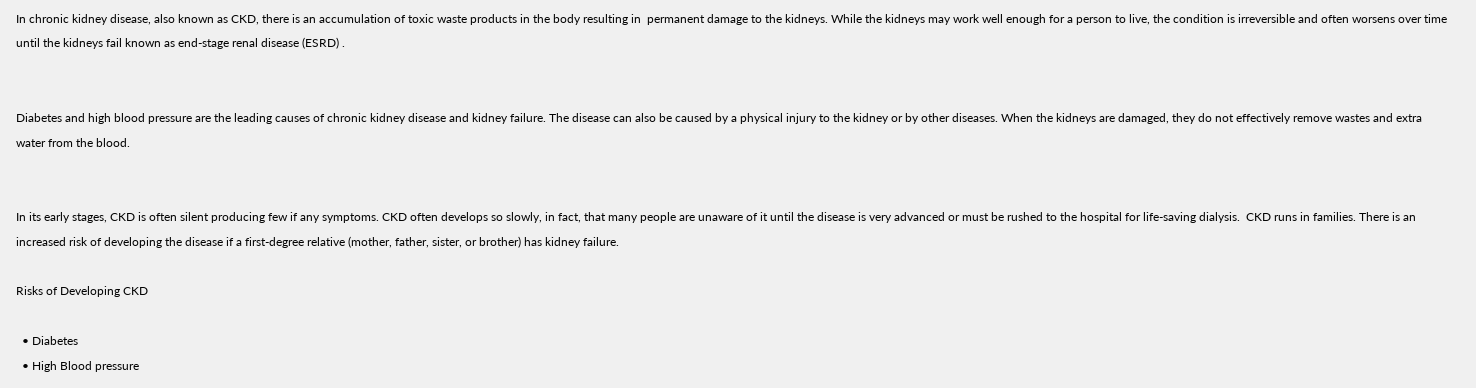In chronic kidney disease, also known as CKD, there is an accumulation of toxic waste products in the body resulting in  permanent damage to the kidneys. While the kidneys may work well enough for a person to live, the condition is irreversible and often worsens over time until the kidneys fail known as end-stage renal disease (ESRD) .


Diabetes and high blood pressure are the leading causes of chronic kidney disease and kidney failure. The disease can also be caused by a physical injury to the kidney or by other diseases. When the kidneys are damaged, they do not effectively remove wastes and extra water from the blood.


In its early stages, CKD is often silent producing few if any symptoms. CKD often develops so slowly, in fact, that many people are unaware of it until the disease is very advanced or must be rushed to the hospital for life-saving dialysis.  CKD runs in families. There is an increased risk of developing the disease if a first-degree relative (mother, father, sister, or brother) has kidney failure.

Risks of Developing CKD

  • Diabetes
  • High Blood pressure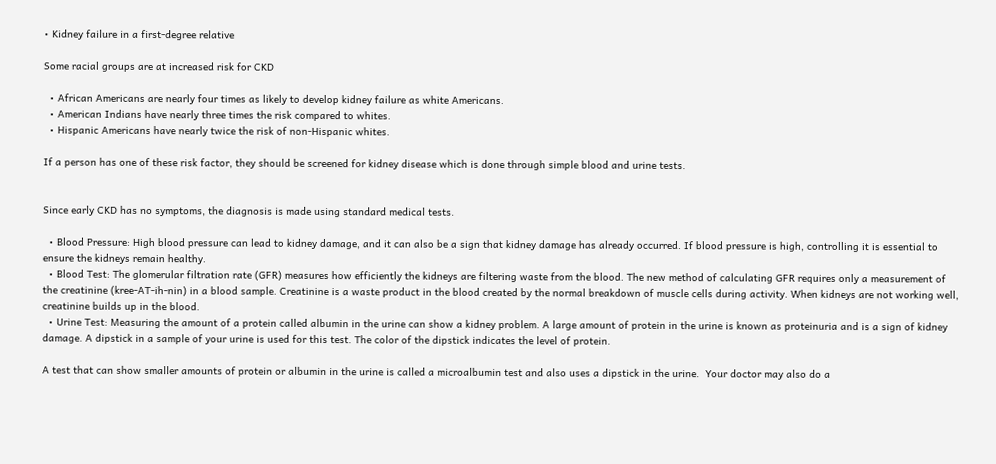• Kidney failure in a first-degree relative

Some racial groups are at increased risk for CKD

  • African Americans are nearly four times as likely to develop kidney failure as white Americans.
  • American Indians have nearly three times the risk compared to whites.
  • Hispanic Americans have nearly twice the risk of non-Hispanic whites.

If a person has one of these risk factor, they should be screened for kidney disease which is done through simple blood and urine tests.


Since early CKD has no symptoms, the diagnosis is made using standard medical tests.

  • Blood Pressure: High blood pressure can lead to kidney damage, and it can also be a sign that kidney damage has already occurred. If blood pressure is high, controlling it is essential to ensure the kidneys remain healthy.
  • Blood Test: The glomerular filtration rate (GFR) measures how efficiently the kidneys are filtering waste from the blood. The new method of calculating GFR requires only a measurement of the creatinine (kree-AT-ih-nin) in a blood sample. Creatinine is a waste product in the blood created by the normal breakdown of muscle cells during activity. When kidneys are not working well, creatinine builds up in the blood.
  • Urine Test: Measuring the amount of a protein called albumin in the urine can show a kidney problem. A large amount of protein in the urine is known as proteinuria and is a sign of kidney damage. A dipstick in a sample of your urine is used for this test. The color of the dipstick indicates the level of protein.

A test that can show smaller amounts of protein or albumin in the urine is called a microalbumin test and also uses a dipstick in the urine.  Your doctor may also do a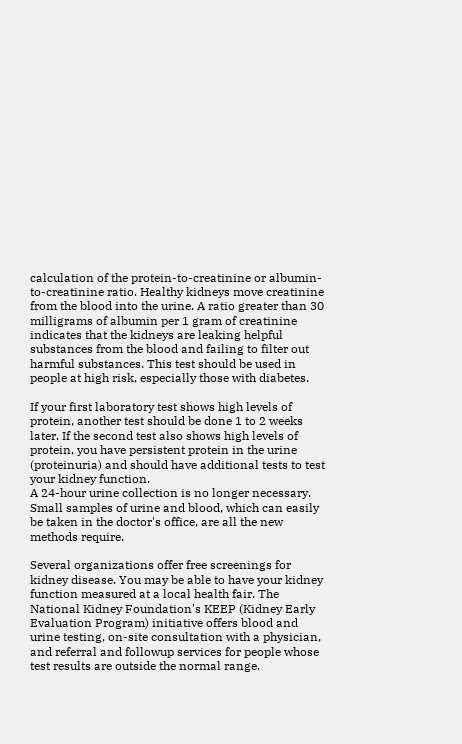calculation of the protein-to-creatinine or albumin-to-creatinine ratio. Healthy kidneys move creatinine from the blood into the urine. A ratio greater than 30 milligrams of albumin per 1 gram of creatinine indicates that the kidneys are leaking helpful substances from the blood and failing to filter out harmful substances. This test should be used in people at high risk, especially those with diabetes.

If your first laboratory test shows high levels of protein, another test should be done 1 to 2 weeks later. If the second test also shows high levels of protein, you have persistent protein in the urine (proteinuria) and should have additional tests to test your kidney function.
A 24-hour urine collection is no longer necessary. Small samples of urine and blood, which can easily be taken in the doctor's office, are all the new methods require.

Several organizations offer free screenings for kidney disease. You may be able to have your kidney function measured at a local health fair. The National Kidney Foundation's KEEP (Kidney Early Evaluation Program) initiative offers blood and urine testing, on-site consultation with a physician, and referral and followup services for people whose test results are outside the normal range.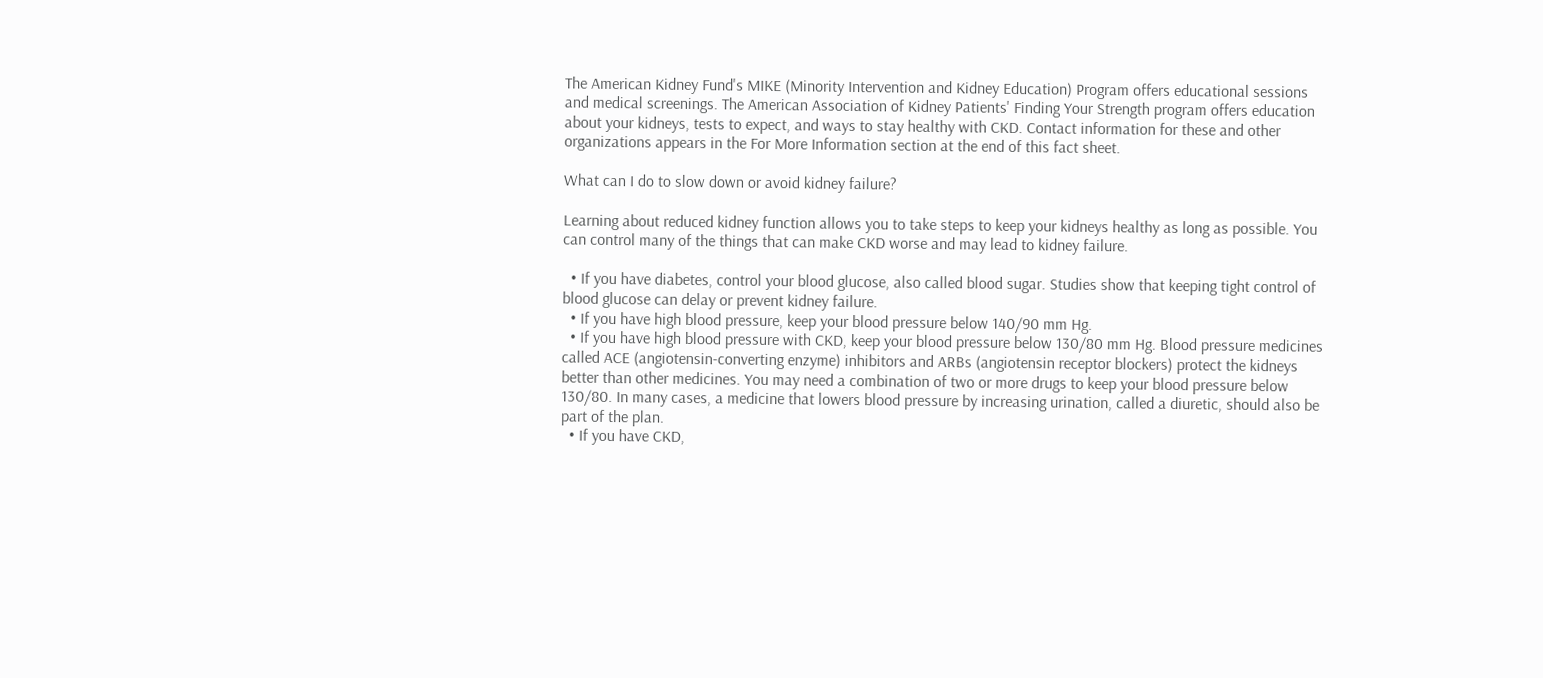The American Kidney Fund's MIKE (Minority Intervention and Kidney Education) Program offers educational sessions and medical screenings. The American Association of Kidney Patients' Finding Your Strength program offers education about your kidneys, tests to expect, and ways to stay healthy with CKD. Contact information for these and other organizations appears in the For More Information section at the end of this fact sheet.

What can I do to slow down or avoid kidney failure?

Learning about reduced kidney function allows you to take steps to keep your kidneys healthy as long as possible. You can control many of the things that can make CKD worse and may lead to kidney failure.

  • If you have diabetes, control your blood glucose, also called blood sugar. Studies show that keeping tight control of blood glucose can delay or prevent kidney failure.
  • If you have high blood pressure, keep your blood pressure below 140/90 mm Hg.
  • If you have high blood pressure with CKD, keep your blood pressure below 130/80 mm Hg. Blood pressure medicines called ACE (angiotensin-converting enzyme) inhibitors and ARBs (angiotensin receptor blockers) protect the kidneys better than other medicines. You may need a combination of two or more drugs to keep your blood pressure below 130/80. In many cases, a medicine that lowers blood pressure by increasing urination, called a diuretic, should also be part of the plan.
  • If you have CKD,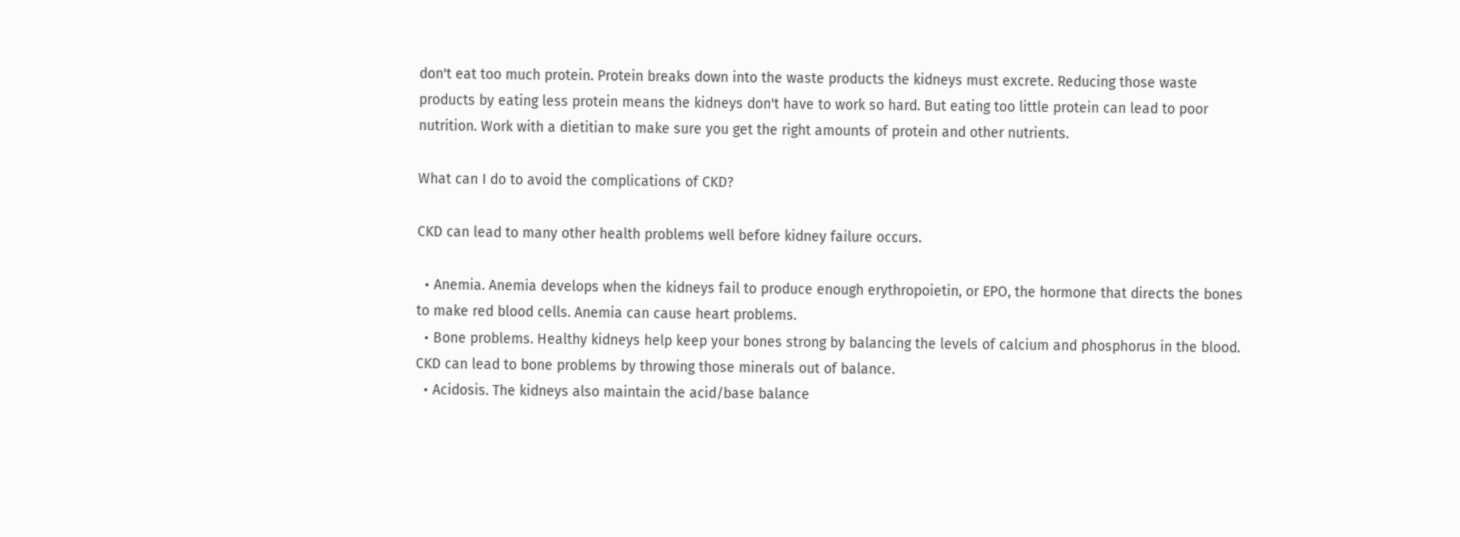don't eat too much protein. Protein breaks down into the waste products the kidneys must excrete. Reducing those waste products by eating less protein means the kidneys don't have to work so hard. But eating too little protein can lead to poor nutrition. Work with a dietitian to make sure you get the right amounts of protein and other nutrients.

What can I do to avoid the complications of CKD?

CKD can lead to many other health problems well before kidney failure occurs.

  • Anemia. Anemia develops when the kidneys fail to produce enough erythropoietin, or EPO, the hormone that directs the bones to make red blood cells. Anemia can cause heart problems.
  • Bone problems. Healthy kidneys help keep your bones strong by balancing the levels of calcium and phosphorus in the blood. CKD can lead to bone problems by throwing those minerals out of balance.
  • Acidosis. The kidneys also maintain the acid/base balance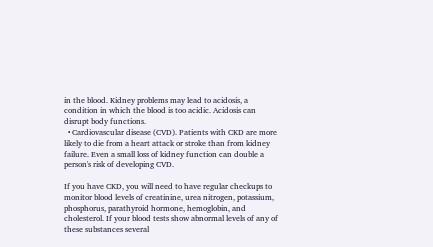in the blood. Kidney problems may lead to acidosis, a condition in which the blood is too acidic. Acidosis can disrupt body functions.
  • Cardiovascular disease (CVD). Patients with CKD are more likely to die from a heart attack or stroke than from kidney failure. Even a small loss of kidney function can double a person's risk of developing CVD.

If you have CKD, you will need to have regular checkups to monitor blood levels of creatinine, urea nitrogen, potassium, phosphorus, parathyroid hormone, hemoglobin, and cholesterol. If your blood tests show abnormal levels of any of these substances several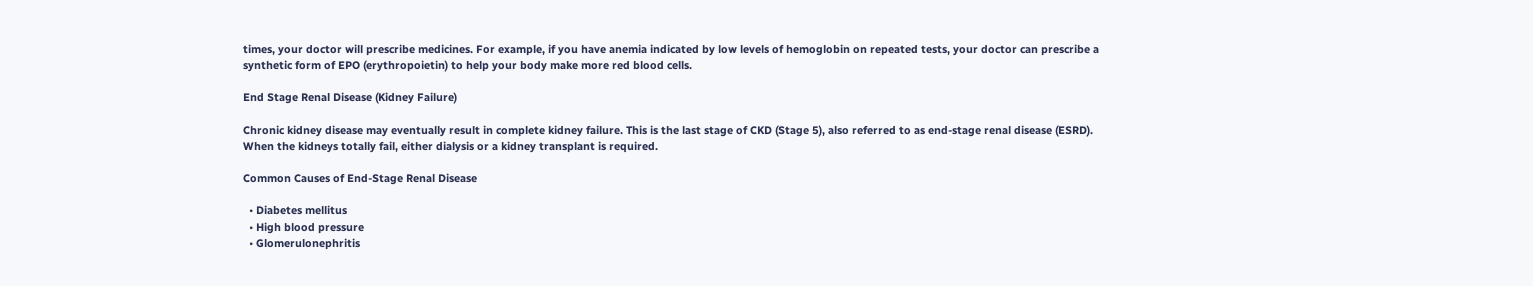times, your doctor will prescribe medicines. For example, if you have anemia indicated by low levels of hemoglobin on repeated tests, your doctor can prescribe a synthetic form of EPO (erythropoietin) to help your body make more red blood cells.

End Stage Renal Disease (Kidney Failure)

Chronic kidney disease may eventually result in complete kidney failure. This is the last stage of CKD (Stage 5), also referred to as end-stage renal disease (ESRD). When the kidneys totally fail, either dialysis or a kidney transplant is required.

Common Causes of End-Stage Renal Disease

  • Diabetes mellitus
  • High blood pressure
  • Glomerulonephritis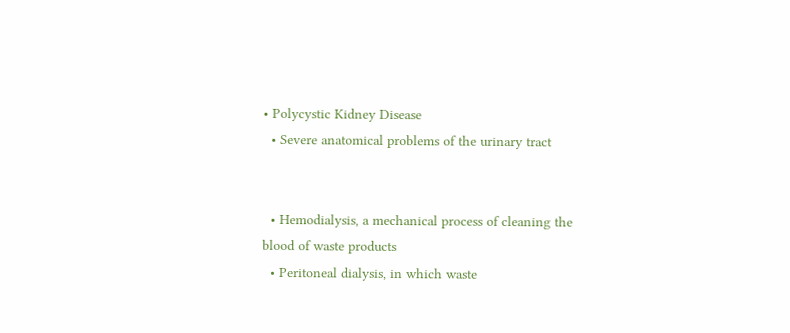• Polycystic Kidney Disease
  • Severe anatomical problems of the urinary tract


  • Hemodialysis, a mechanical process of cleaning the blood of waste products
  • Peritoneal dialysis, in which waste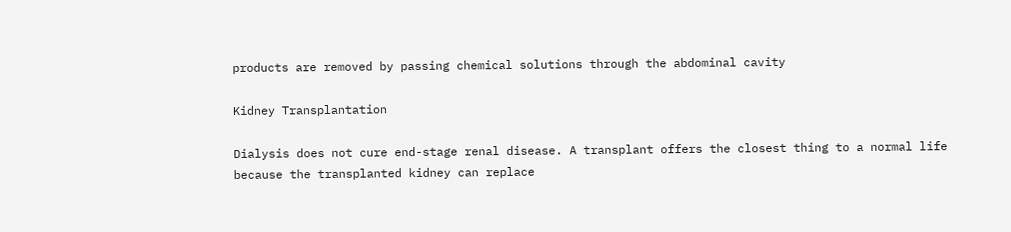products are removed by passing chemical solutions through the abdominal cavity

Kidney Transplantation

Dialysis does not cure end-stage renal disease. A transplant offers the closest thing to a normal life because the transplanted kidney can replace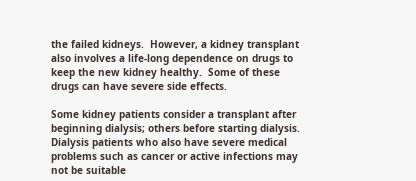the failed kidneys.  However, a kidney transplant also involves a life-long dependence on drugs to keep the new kidney healthy.  Some of these drugs can have severe side effects.

Some kidney patients consider a transplant after beginning dialysis; others before starting dialysis.  Dialysis patients who also have severe medical problems such as cancer or active infections may not be suitable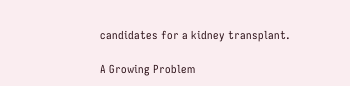candidates for a kidney transplant.

A Growing Problem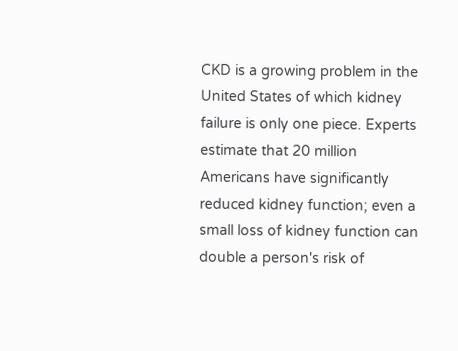CKD is a growing problem in the United States of which kidney failure is only one piece. Experts estimate that 20 million Americans have significantly reduced kidney function; even a small loss of kidney function can double a person's risk of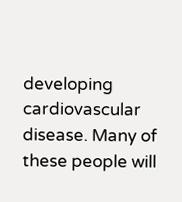developing cardiovascular disease. Many of these people will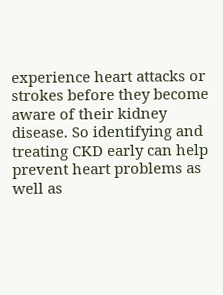experience heart attacks or strokes before they become aware of their kidney disease. So identifying and treating CKD early can help prevent heart problems as well as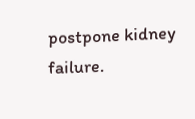postpone kidney failure.